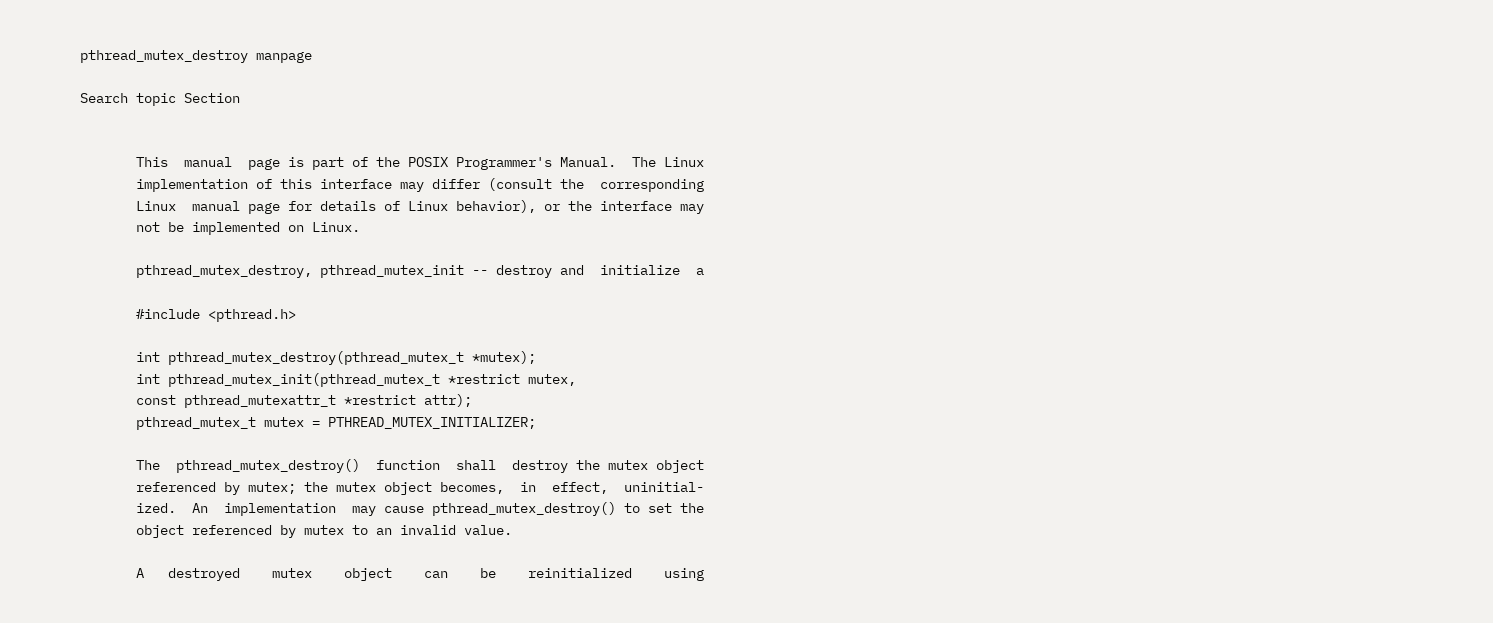pthread_mutex_destroy manpage

Search topic Section


       This  manual  page is part of the POSIX Programmer's Manual.  The Linux
       implementation of this interface may differ (consult the  corresponding
       Linux  manual page for details of Linux behavior), or the interface may
       not be implemented on Linux.

       pthread_mutex_destroy, pthread_mutex_init -- destroy and  initialize  a

       #include <pthread.h>

       int pthread_mutex_destroy(pthread_mutex_t *mutex);
       int pthread_mutex_init(pthread_mutex_t *restrict mutex,
       const pthread_mutexattr_t *restrict attr);
       pthread_mutex_t mutex = PTHREAD_MUTEX_INITIALIZER;

       The  pthread_mutex_destroy()  function  shall  destroy the mutex object
       referenced by mutex; the mutex object becomes,  in  effect,  uninitial-
       ized.  An  implementation  may cause pthread_mutex_destroy() to set the
       object referenced by mutex to an invalid value.

       A   destroyed    mutex    object    can    be    reinitialized    using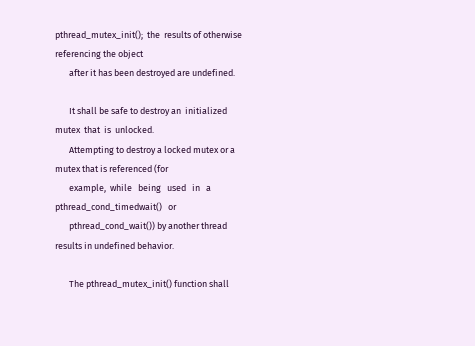pthread_mutex_init();  the  results of otherwise referencing the object
       after it has been destroyed are undefined.

       It shall be safe to destroy an  initialized  mutex  that  is  unlocked.
       Attempting to destroy a locked mutex or a mutex that is referenced (for
       example,  while   being   used   in   a   pthread_cond_timedwait()   or
       pthread_cond_wait()) by another thread results in undefined behavior.

       The pthread_mutex_init() function shall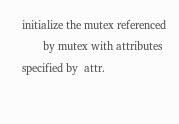initialize the mutex referenced
       by mutex with attributes specified by  attr.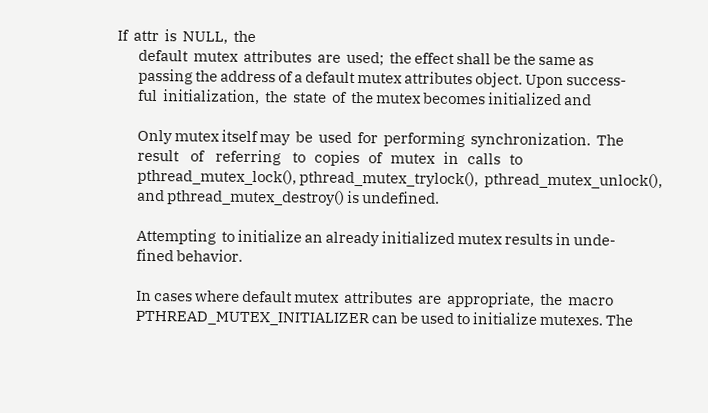If  attr  is  NULL,  the
       default  mutex  attributes  are  used;  the effect shall be the same as
       passing the address of a default mutex attributes object. Upon success-
       ful  initialization,  the  state  of  the mutex becomes initialized and

       Only mutex itself may  be  used  for  performing  synchronization.  The
       result    of    referring    to   copies   of   mutex   in   calls   to
       pthread_mutex_lock(), pthread_mutex_trylock(),  pthread_mutex_unlock(),
       and pthread_mutex_destroy() is undefined.

       Attempting  to initialize an already initialized mutex results in unde-
       fined behavior.

       In cases where default mutex  attributes  are  appropriate,  the  macro
       PTHREAD_MUTEX_INITIALIZER can be used to initialize mutexes. The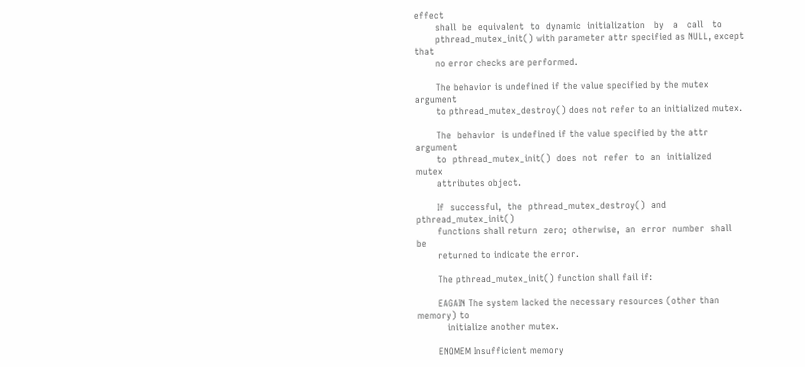effect
       shall  be  equivalent  to  dynamic  initialization   by   a   call   to
       pthread_mutex_init() with parameter attr specified as NULL, except that
       no error checks are performed.

       The behavior is undefined if the value specified by the mutex  argument
       to pthread_mutex_destroy() does not refer to an initialized mutex.

       The  behavior  is undefined if the value specified by the attr argument
       to  pthread_mutex_init()  does  not  refer  to  an  initialized   mutex
       attributes object.

       If  successful,  the  pthread_mutex_destroy()  and pthread_mutex_init()
       functions shall return  zero;  otherwise,  an  error  number  shall  be
       returned to indicate the error.

       The pthread_mutex_init() function shall fail if:

       EAGAIN The system lacked the necessary resources (other than memory) to
          initialize another mutex.

       ENOMEM Insufficient memory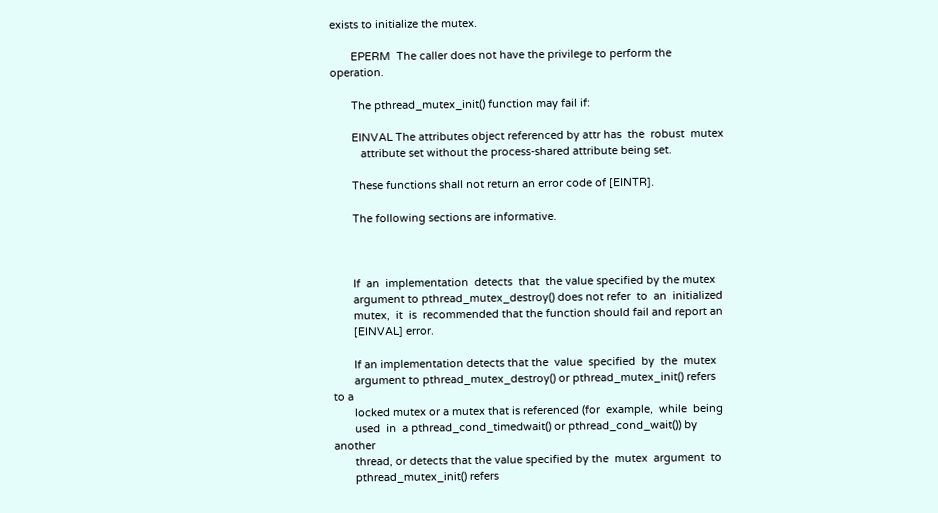exists to initialize the mutex.

       EPERM  The caller does not have the privilege to perform the operation.

       The pthread_mutex_init() function may fail if:

       EINVAL The attributes object referenced by attr has  the  robust  mutex
          attribute set without the process-shared attribute being set.

       These functions shall not return an error code of [EINTR].

       The following sections are informative.



       If  an  implementation  detects  that  the value specified by the mutex
       argument to pthread_mutex_destroy() does not refer  to  an  initialized
       mutex,  it  is  recommended that the function should fail and report an
       [EINVAL] error.

       If an implementation detects that the  value  specified  by  the  mutex
       argument to pthread_mutex_destroy() or pthread_mutex_init() refers to a
       locked mutex or a mutex that is referenced (for  example,  while  being
       used  in  a pthread_cond_timedwait() or pthread_cond_wait()) by another
       thread, or detects that the value specified by the  mutex  argument  to
       pthread_mutex_init() refers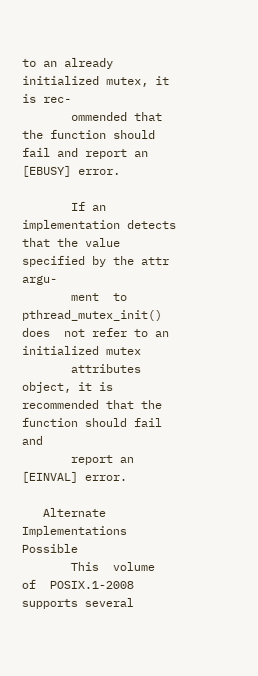to an already initialized mutex, it is rec-
       ommended that the function should fail and report an [EBUSY] error.

       If an implementation detects that the value specified by the attr argu-
       ment  to  pthread_mutex_init()  does  not refer to an initialized mutex
       attributes object, it is recommended that the function should fail  and
       report an [EINVAL] error.

   Alternate Implementations Possible
       This  volume  of  POSIX.1-2008 supports several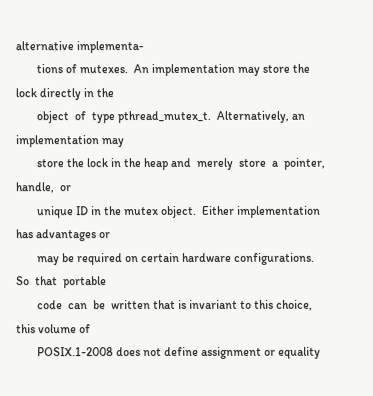alternative implementa-
       tions of mutexes.  An implementation may store the lock directly in the
       object  of  type pthread_mutex_t.  Alternatively, an implementation may
       store the lock in the heap and  merely  store  a  pointer,  handle,  or
       unique ID in the mutex object.  Either implementation has advantages or
       may be required on certain hardware configurations.  So  that  portable
       code  can  be  written that is invariant to this choice, this volume of
       POSIX.1-2008 does not define assignment or equality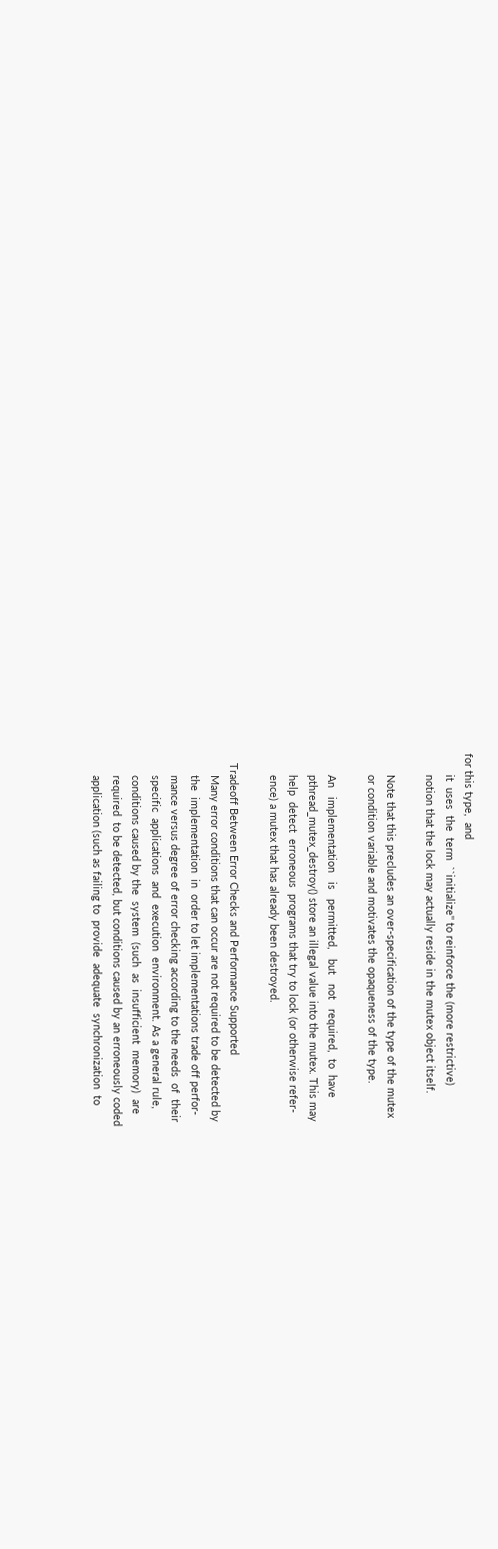for this type,  and
       it  uses  the  term  ``initialize'' to reinforce the (more restrictive)
       notion that the lock may actually reside in the mutex object itself.

       Note that this precludes an over-specification of the type of the mutex
       or condition variable and motivates the opaqueness of the type.

       An   implementation   is   permitted,   but   not   required,  to  have
       pthread_mutex_destroy() store an illegal value into the mutex. This may
       help  detect  erroneous  programs that try to lock (or otherwise refer-
       ence) a mutex that has already been destroyed.

   Tradeoff Between Error Checks and Performance Supported
       Many error conditions that can occur are not required to be detected by
       the  implementation  in  order to let implementations trade off perfor-
       mance versus degree of error checking according to the needs  of  their
       specific  applications  and  execution  environment. As a general rule,
       conditions caused by the  system  (such  as  insufficient  memory)  are
       required  to be detected, but conditions caused by an erroneously coded
       application (such as failing to  provide  adequate  synchronization  to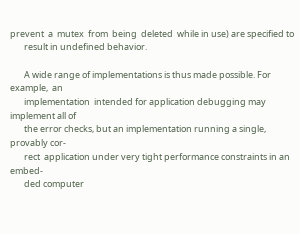prevent  a  mutex  from  being  deleted  while in use) are specified to
       result in undefined behavior.

       A wide range of implementations is thus made possible. For example,  an
       implementation  intended for application debugging may implement all of
       the error checks, but an implementation running a single, provably cor-
       rect  application under very tight performance constraints in an embed-
       ded computer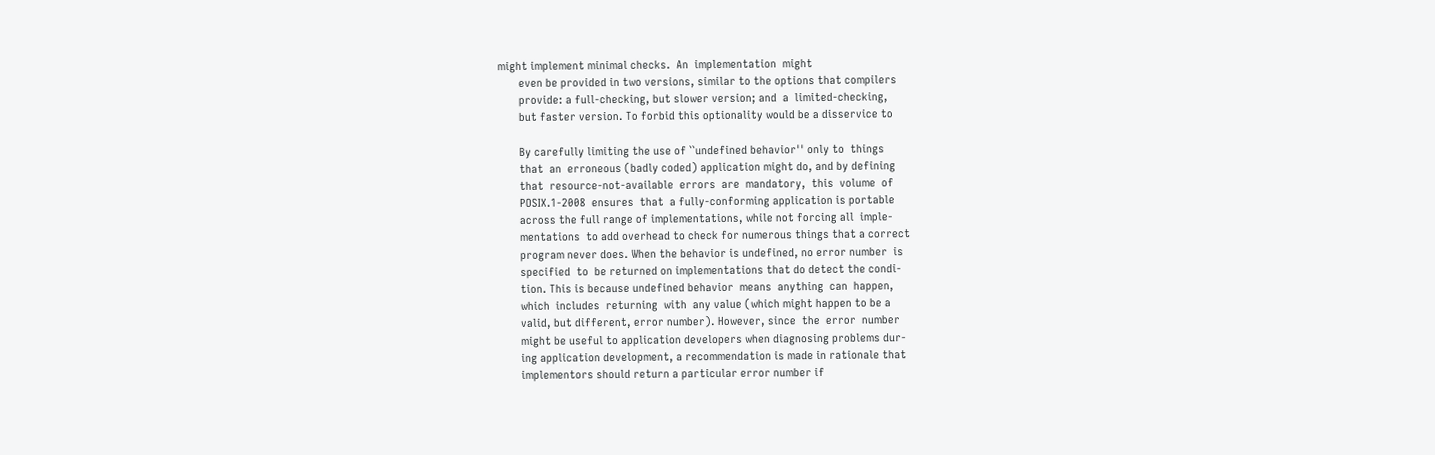might implement minimal checks.  An  implementation  might
       even be provided in two versions, similar to the options that compilers
       provide: a full-checking, but slower version; and  a  limited-checking,
       but faster version. To forbid this optionality would be a disservice to

       By carefully limiting the use of ``undefined behavior'' only to  things
       that  an  erroneous (badly coded) application might do, and by defining
       that  resource-not-available  errors  are  mandatory,  this  volume  of
       POSIX.1-2008  ensures  that  a fully-conforming application is portable
       across the full range of implementations, while not forcing all  imple-
       mentations  to add overhead to check for numerous things that a correct
       program never does. When the behavior is undefined, no error number  is
       specified  to  be returned on implementations that do detect the condi-
       tion. This is because undefined behavior  means  anything  can  happen,
       which  includes  returning  with  any value (which might happen to be a
       valid, but different, error number). However, since  the  error  number
       might be useful to application developers when diagnosing problems dur-
       ing application development, a recommendation is made in rationale that
       implementors should return a particular error number if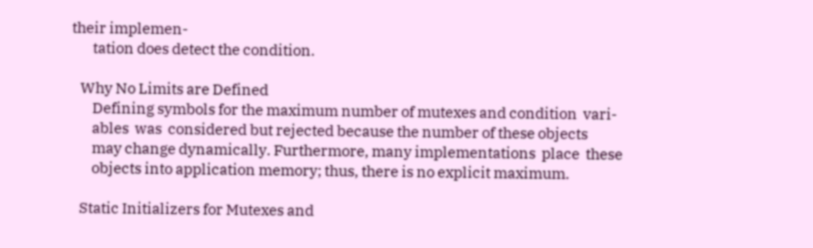their implemen-
       tation does detect the condition.

   Why No Limits are Defined
       Defining symbols for the maximum number of mutexes and condition  vari-
       ables  was  considered but rejected because the number of these objects
       may change dynamically. Furthermore, many implementations  place  these
       objects into application memory; thus, there is no explicit maximum.

   Static Initializers for Mutexes and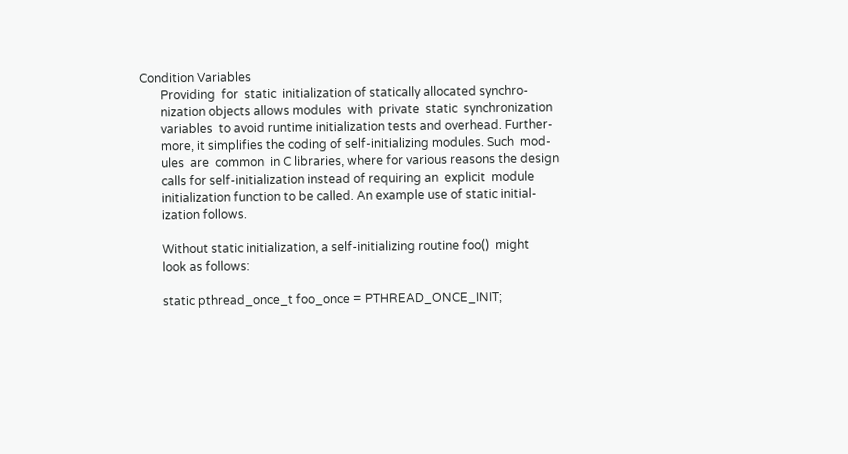Condition Variables
       Providing  for  static  initialization of statically allocated synchro-
       nization objects allows modules  with  private  static  synchronization
       variables  to avoid runtime initialization tests and overhead. Further-
       more, it simplifies the coding of self-initializing modules. Such  mod-
       ules  are  common  in C libraries, where for various reasons the design
       calls for self-initialization instead of requiring an  explicit  module
       initialization function to be called. An example use of static initial-
       ization follows.

       Without static initialization, a self-initializing routine foo()  might
       look as follows:

       static pthread_once_t foo_once = PTHREAD_ONCE_INIT;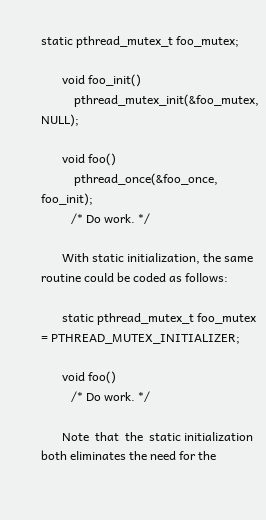static pthread_mutex_t foo_mutex;

       void foo_init()
           pthread_mutex_init(&foo_mutex, NULL);

       void foo()
           pthread_once(&foo_once, foo_init);
          /* Do work. */

       With static initialization, the same routine could be coded as follows:

       static pthread_mutex_t foo_mutex = PTHREAD_MUTEX_INITIALIZER;

       void foo()
          /* Do work. */

       Note  that  the  static initialization both eliminates the need for the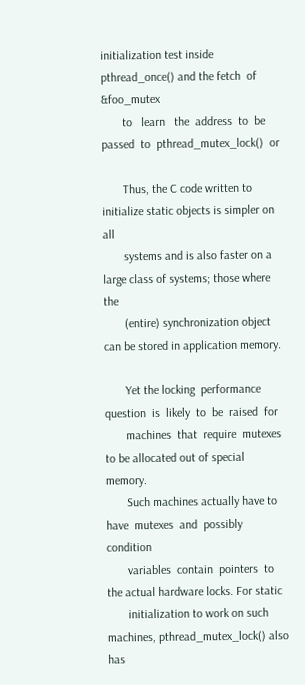initialization test inside pthread_once() and the fetch  of  &foo_mutex
       to   learn   the  address  to  be  passed  to  pthread_mutex_lock()  or

       Thus, the C code written to initialize static objects is simpler on all
       systems and is also faster on a large class of systems; those where the
       (entire) synchronization object can be stored in application memory.

       Yet the locking  performance  question  is  likely  to  be  raised  for
       machines  that  require  mutexes to be allocated out of special memory.
       Such machines actually have to  have  mutexes  and  possibly  condition
       variables  contain  pointers  to  the actual hardware locks. For static
       initialization to work on such machines, pthread_mutex_lock() also  has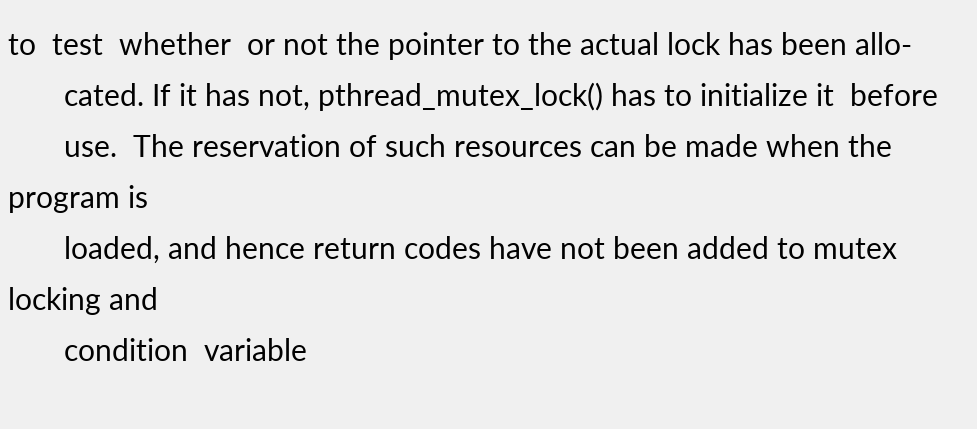to  test  whether  or not the pointer to the actual lock has been allo-
       cated. If it has not, pthread_mutex_lock() has to initialize it  before
       use.  The reservation of such resources can be made when the program is
       loaded, and hence return codes have not been added to mutex locking and
       condition  variable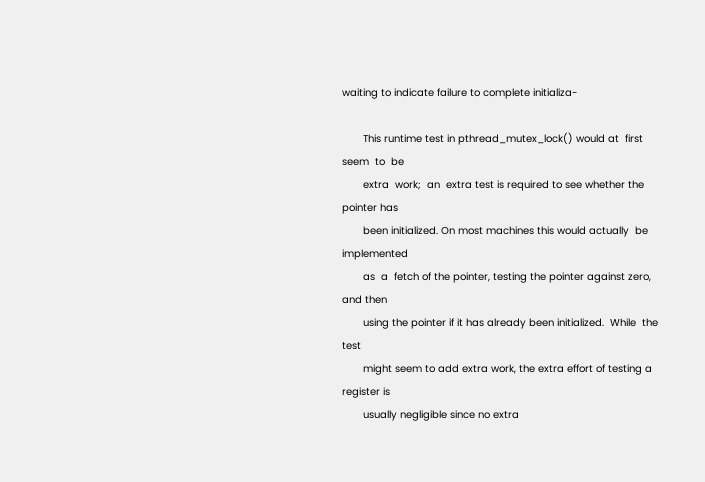waiting to indicate failure to complete initializa-

       This runtime test in pthread_mutex_lock() would at  first  seem  to  be
       extra  work;  an  extra test is required to see whether the pointer has
       been initialized. On most machines this would actually  be  implemented
       as  a  fetch of the pointer, testing the pointer against zero, and then
       using the pointer if it has already been initialized.  While  the  test
       might seem to add extra work, the extra effort of testing a register is
       usually negligible since no extra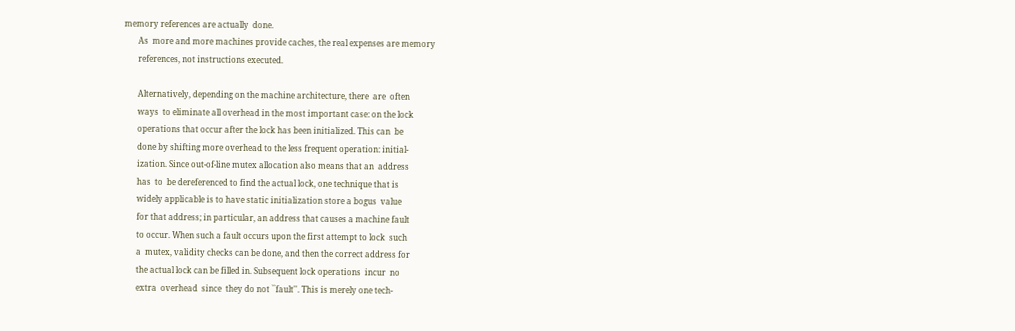memory references are actually  done.
       As  more and more machines provide caches, the real expenses are memory
       references, not instructions executed.

       Alternatively, depending on the machine architecture, there  are  often
       ways  to eliminate all overhead in the most important case: on the lock
       operations that occur after the lock has been initialized. This can  be
       done by shifting more overhead to the less frequent operation: initial-
       ization. Since out-of-line mutex allocation also means that an  address
       has  to  be dereferenced to find the actual lock, one technique that is
       widely applicable is to have static initialization store a bogus  value
       for that address; in particular, an address that causes a machine fault
       to occur. When such a fault occurs upon the first attempt to lock  such
       a  mutex, validity checks can be done, and then the correct address for
       the actual lock can be filled in. Subsequent lock operations  incur  no
       extra  overhead  since  they do not ``fault''. This is merely one tech-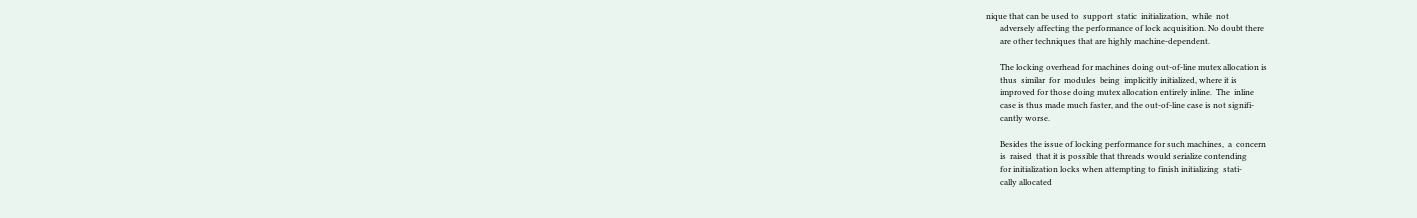nique that can be used to  support  static  initialization,  while  not
       adversely affecting the performance of lock acquisition. No doubt there
       are other techniques that are highly machine-dependent.

       The locking overhead for machines doing out-of-line mutex allocation is
       thus  similar  for  modules  being  implicitly initialized, where it is
       improved for those doing mutex allocation entirely inline.  The  inline
       case is thus made much faster, and the out-of-line case is not signifi-
       cantly worse.

       Besides the issue of locking performance for such machines,  a  concern
       is  raised  that it is possible that threads would serialize contending
       for initialization locks when attempting to finish initializing  stati-
       cally allocated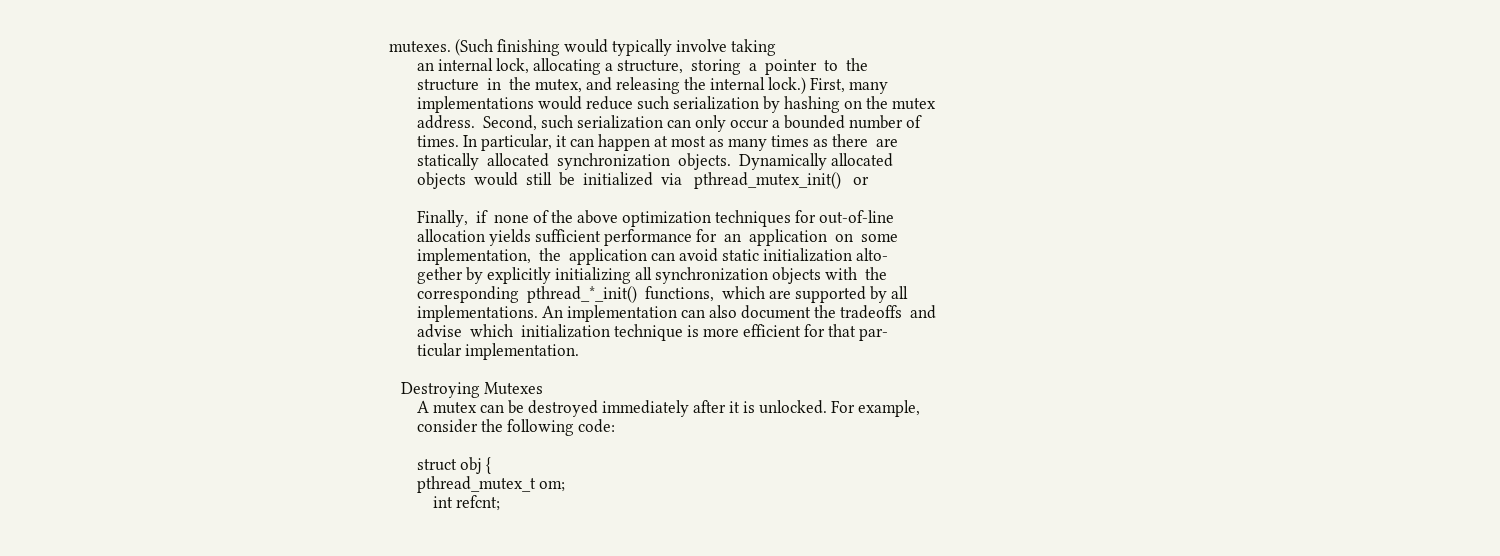mutexes. (Such finishing would typically involve taking
       an internal lock, allocating a structure,  storing  a  pointer  to  the
       structure  in  the mutex, and releasing the internal lock.) First, many
       implementations would reduce such serialization by hashing on the mutex
       address.  Second, such serialization can only occur a bounded number of
       times. In particular, it can happen at most as many times as there  are
       statically  allocated  synchronization  objects.  Dynamically allocated
       objects  would  still  be  initialized  via   pthread_mutex_init()   or

       Finally,  if  none of the above optimization techniques for out-of-line
       allocation yields sufficient performance for  an  application  on  some
       implementation,  the  application can avoid static initialization alto-
       gether by explicitly initializing all synchronization objects with  the
       corresponding  pthread_*_init()  functions,  which are supported by all
       implementations. An implementation can also document the tradeoffs  and
       advise  which  initialization technique is more efficient for that par-
       ticular implementation.

   Destroying Mutexes
       A mutex can be destroyed immediately after it is unlocked. For example,
       consider the following code:

       struct obj {
       pthread_mutex_t om;
           int refcnt;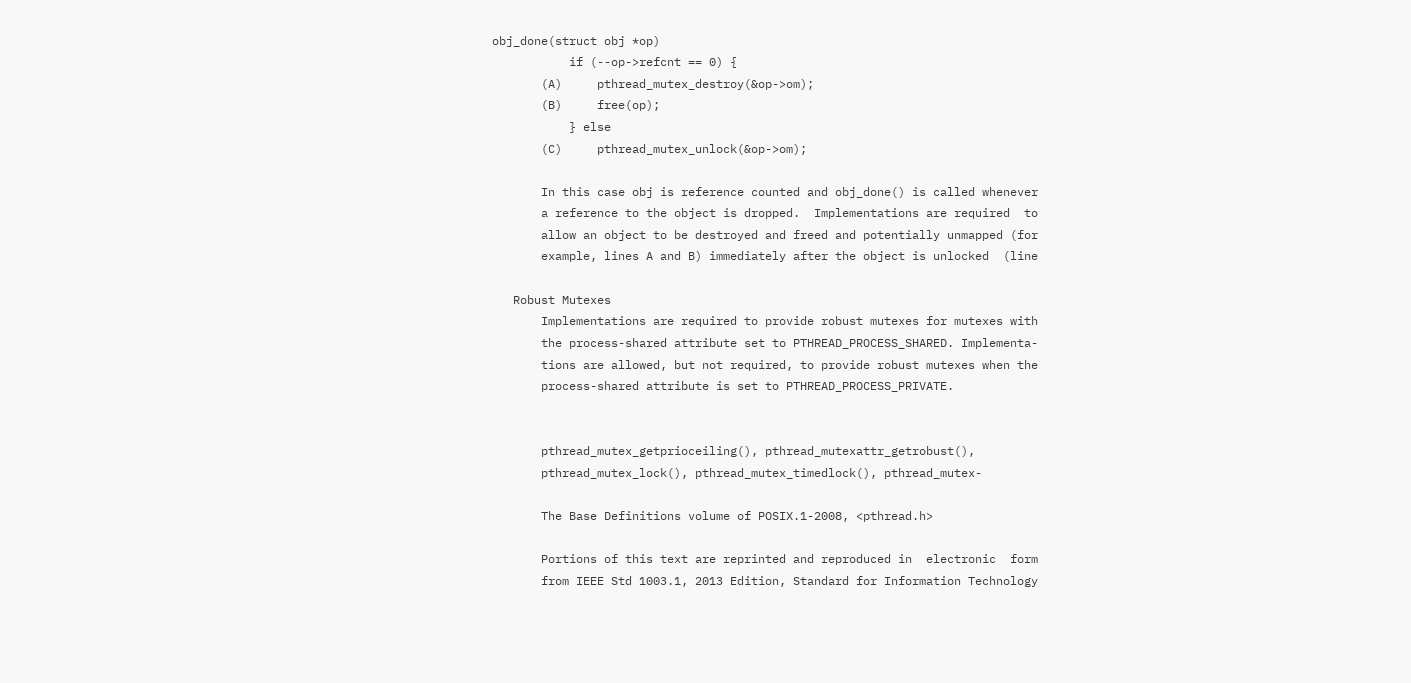obj_done(struct obj *op)
           if (--op->refcnt == 0) {
       (A)     pthread_mutex_destroy(&op->om);
       (B)     free(op);
           } else
       (C)     pthread_mutex_unlock(&op->om);

       In this case obj is reference counted and obj_done() is called whenever
       a reference to the object is dropped.  Implementations are required  to
       allow an object to be destroyed and freed and potentially unmapped (for
       example, lines A and B) immediately after the object is unlocked  (line

   Robust Mutexes
       Implementations are required to provide robust mutexes for mutexes with
       the process-shared attribute set to PTHREAD_PROCESS_SHARED. Implementa-
       tions are allowed, but not required, to provide robust mutexes when the
       process-shared attribute is set to PTHREAD_PROCESS_PRIVATE.


       pthread_mutex_getprioceiling(), pthread_mutexattr_getrobust(),
       pthread_mutex_lock(), pthread_mutex_timedlock(), pthread_mutex-

       The Base Definitions volume of POSIX.1-2008, <pthread.h>

       Portions of this text are reprinted and reproduced in  electronic  form
       from IEEE Std 1003.1, 2013 Edition, Standard for Information Technology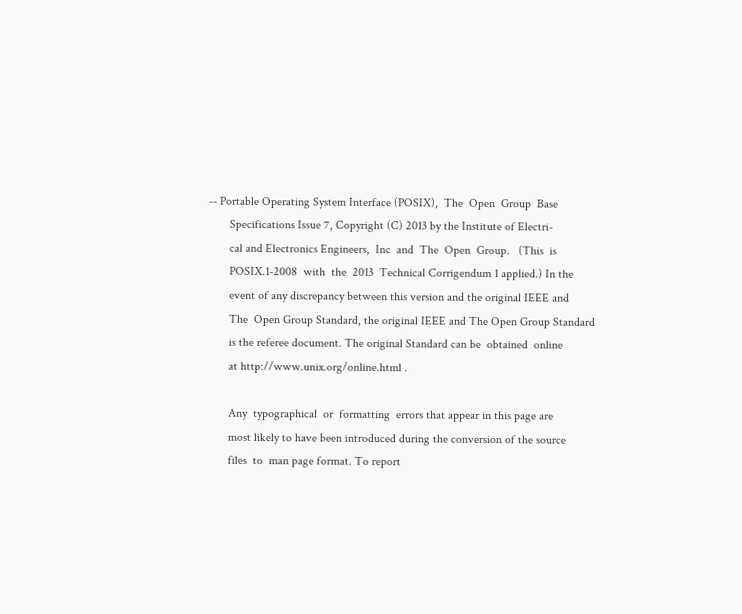-- Portable Operating System Interface (POSIX),  The  Open  Group  Base
       Specifications Issue 7, Copyright (C) 2013 by the Institute of Electri-
       cal and Electronics Engineers,  Inc  and  The  Open  Group.   (This  is
       POSIX.1-2008  with  the  2013  Technical Corrigendum 1 applied.) In the
       event of any discrepancy between this version and the original IEEE and
       The  Open Group Standard, the original IEEE and The Open Group Standard
       is the referee document. The original Standard can be  obtained  online
       at http://www.unix.org/online.html .

       Any  typographical  or  formatting  errors that appear in this page are
       most likely to have been introduced during the conversion of the source
       files  to  man page format. To report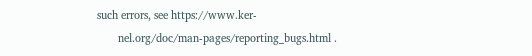such errors, see https://www.ker-
       nel.org/doc/man-pages/reporting_bugs.html .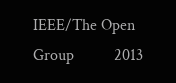IEEE/The Open Group          2013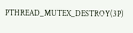PTHREAD_MUTEX_DESTROY(3P)